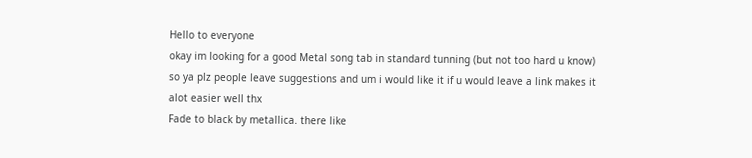Hello to everyone
okay im looking for a good Metal song tab in standard tunning (but not too hard u know) so ya plz people leave suggestions and um i would like it if u would leave a link makes it alot easier well thx
Fade to black by metallica. there like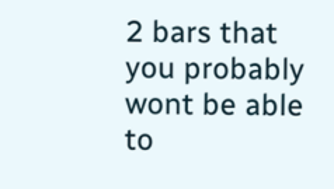2 bars that you probably wont be able to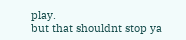play.
but that shouldnt stop ya